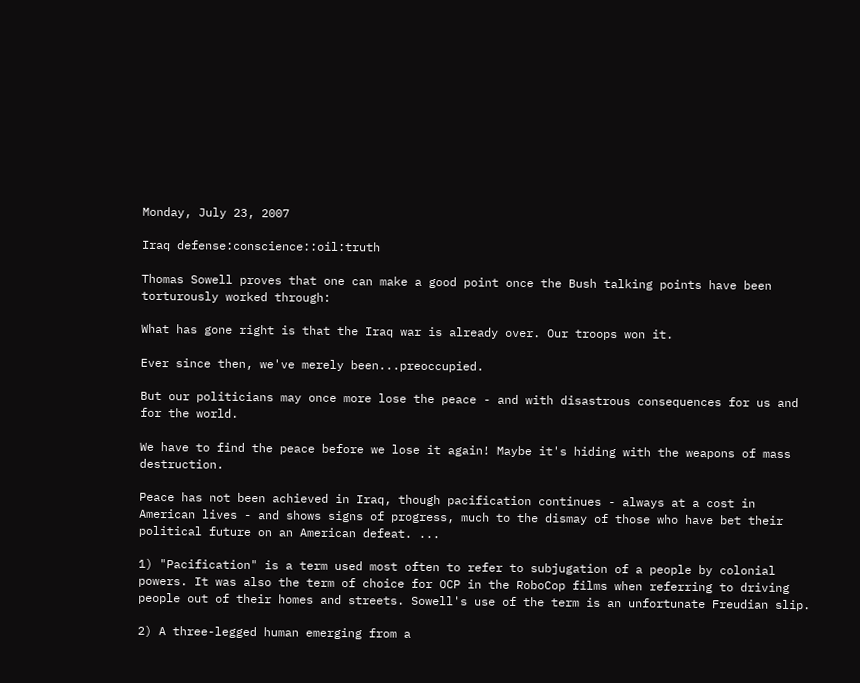Monday, July 23, 2007

Iraq defense:conscience::oil:truth

Thomas Sowell proves that one can make a good point once the Bush talking points have been torturously worked through:

What has gone right is that the Iraq war is already over. Our troops won it.

Ever since then, we've merely been...preoccupied.

But our politicians may once more lose the peace - and with disastrous consequences for us and for the world.

We have to find the peace before we lose it again! Maybe it's hiding with the weapons of mass destruction.

Peace has not been achieved in Iraq, though pacification continues - always at a cost in American lives - and shows signs of progress, much to the dismay of those who have bet their political future on an American defeat. ...

1) "Pacification" is a term used most often to refer to subjugation of a people by colonial powers. It was also the term of choice for OCP in the RoboCop films when referring to driving people out of their homes and streets. Sowell's use of the term is an unfortunate Freudian slip.

2) A three-legged human emerging from a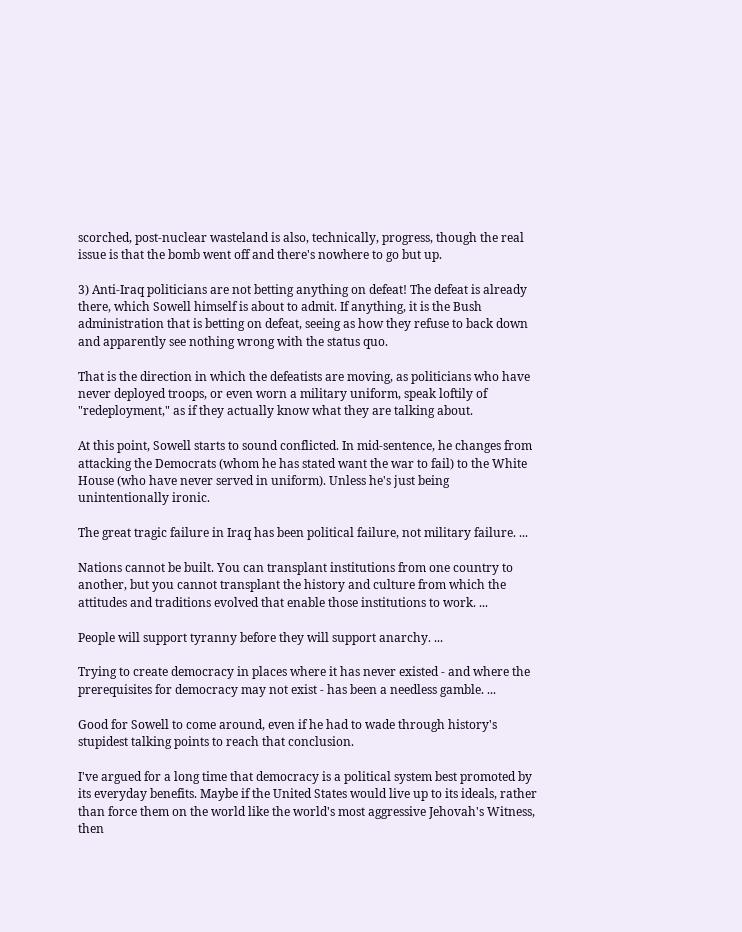scorched, post-nuclear wasteland is also, technically, progress, though the real issue is that the bomb went off and there's nowhere to go but up.

3) Anti-Iraq politicians are not betting anything on defeat! The defeat is already there, which Sowell himself is about to admit. If anything, it is the Bush administration that is betting on defeat, seeing as how they refuse to back down and apparently see nothing wrong with the status quo.

That is the direction in which the defeatists are moving, as politicians who have never deployed troops, or even worn a military uniform, speak loftily of "redeployment," as if they actually know what they are talking about.

At this point, Sowell starts to sound conflicted. In mid-sentence, he changes from attacking the Democrats (whom he has stated want the war to fail) to the White House (who have never served in uniform). Unless he's just being unintentionally ironic.

The great tragic failure in Iraq has been political failure, not military failure. ...

Nations cannot be built. You can transplant institutions from one country to another, but you cannot transplant the history and culture from which the attitudes and traditions evolved that enable those institutions to work. ...

People will support tyranny before they will support anarchy. ...

Trying to create democracy in places where it has never existed - and where the prerequisites for democracy may not exist - has been a needless gamble. ...

Good for Sowell to come around, even if he had to wade through history's stupidest talking points to reach that conclusion.

I've argued for a long time that democracy is a political system best promoted by its everyday benefits. Maybe if the United States would live up to its ideals, rather than force them on the world like the world's most aggressive Jehovah's Witness, then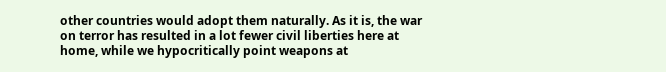other countries would adopt them naturally. As it is, the war on terror has resulted in a lot fewer civil liberties here at home, while we hypocritically point weapons at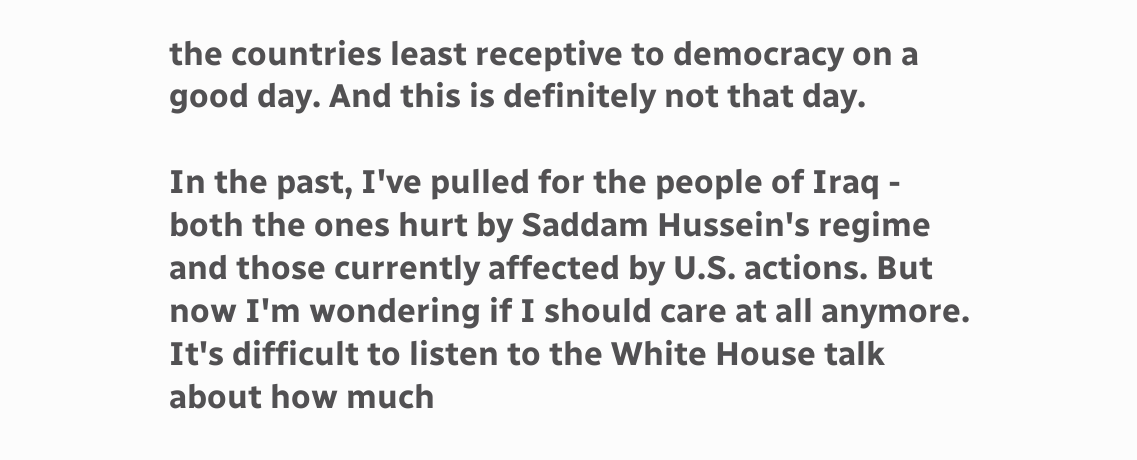the countries least receptive to democracy on a good day. And this is definitely not that day.

In the past, I've pulled for the people of Iraq - both the ones hurt by Saddam Hussein's regime and those currently affected by U.S. actions. But now I'm wondering if I should care at all anymore. It's difficult to listen to the White House talk about how much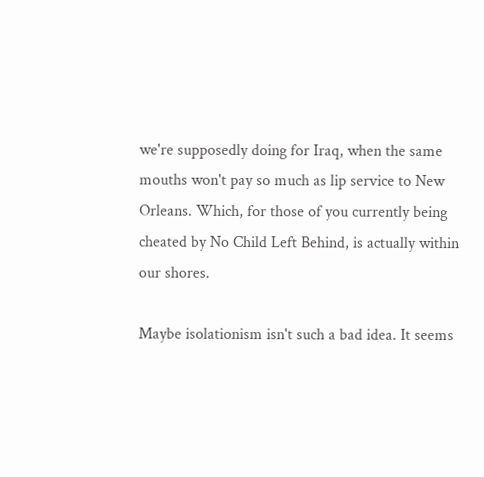we're supposedly doing for Iraq, when the same mouths won't pay so much as lip service to New Orleans. Which, for those of you currently being cheated by No Child Left Behind, is actually within our shores.

Maybe isolationism isn't such a bad idea. It seems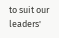to suit our leaders'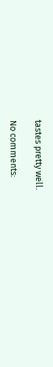tastes pretty well.

No comments: